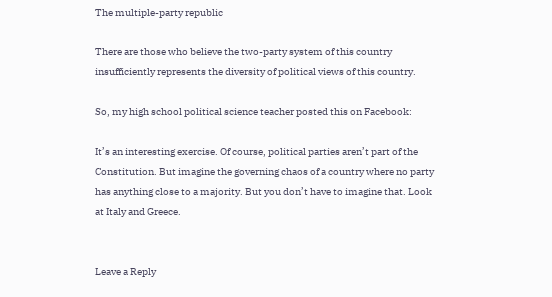The multiple-party republic

There are those who believe the two-party system of this country insufficiently represents the diversity of political views of this country.

So, my high school political science teacher posted this on Facebook:

It’s an interesting exercise. Of course, political parties aren’t part of the Constitution. But imagine the governing chaos of a country where no party has anything close to a majority. But you don’t have to imagine that. Look at Italy and Greece.


Leave a Reply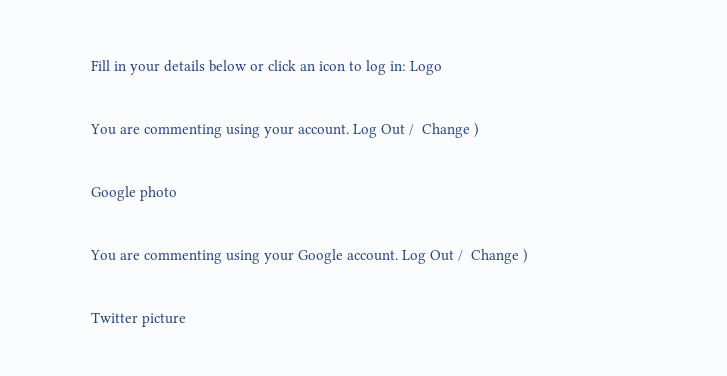Fill in your details below or click an icon to log in: Logo

You are commenting using your account. Log Out /  Change )

Google photo

You are commenting using your Google account. Log Out /  Change )

Twitter picture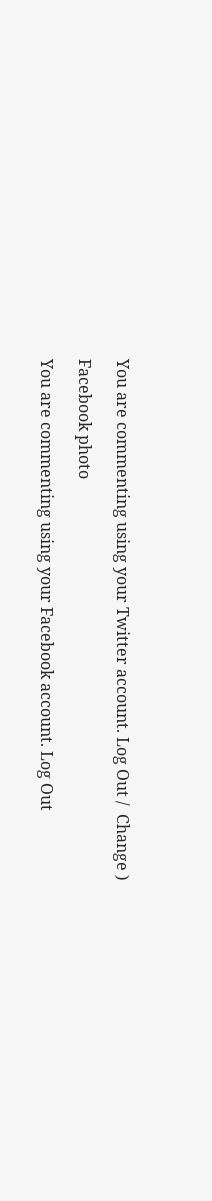You are commenting using your Twitter account. Log Out /  Change )

Facebook photo

You are commenting using your Facebook account. Log Out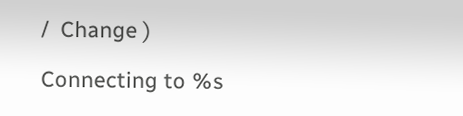/  Change )

Connecting to %s